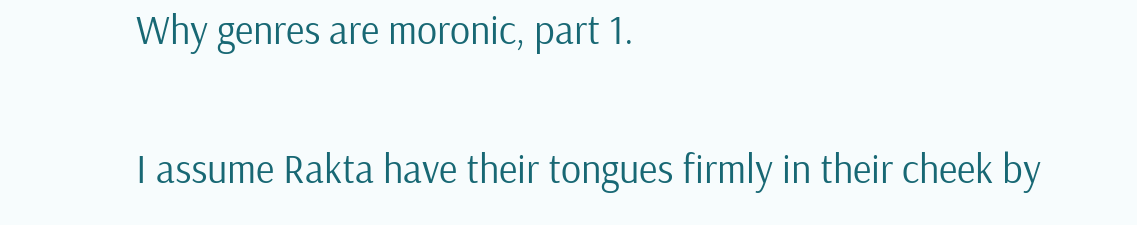Why genres are moronic, part 1.

I assume Rakta have their tongues firmly in their cheek by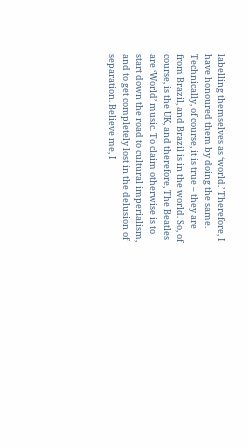labelling themselves as ‘world.’ Therefore, I have honoured them by doing the same. Technically, of course, it is true – they are from Brazil, and Brazil is in the world. So, of course, is the UK, and therefore, The Beatles are ‘World’ music. To claim otherwise is to start down the road to cultural imperialism, and to get completely lost in the delusion of separation. Believe me, I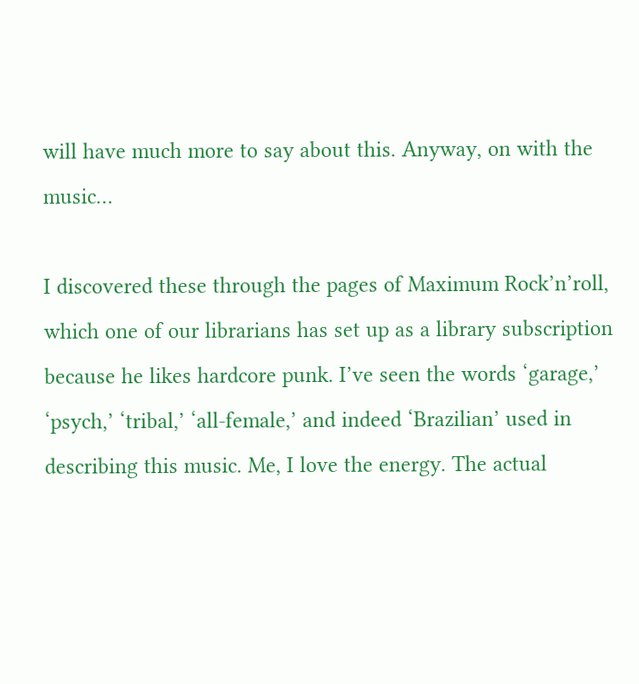will have much more to say about this. Anyway, on with the music…

I discovered these through the pages of Maximum Rock’n’roll, which one of our librarians has set up as a library subscription because he likes hardcore punk. I’ve seen the words ‘garage,’ ‘psych,’ ‘tribal,’ ‘all-female,’ and indeed ‘Brazilian’ used in describing this music. Me, I love the energy. The actual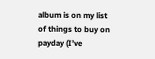album is on my list of things to buy on payday (I’ve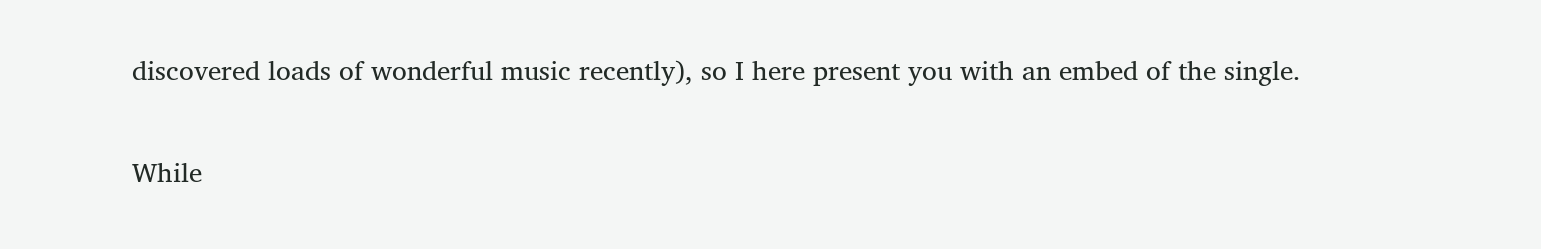discovered loads of wonderful music recently), so I here present you with an embed of the single.

While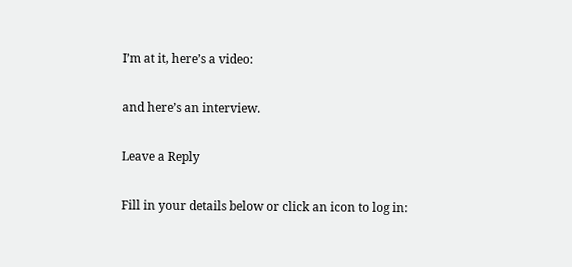I’m at it, here’s a video:

and here’s an interview.

Leave a Reply

Fill in your details below or click an icon to log in: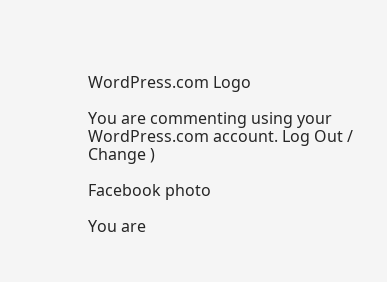WordPress.com Logo

You are commenting using your WordPress.com account. Log Out /  Change )

Facebook photo

You are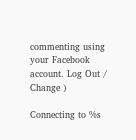commenting using your Facebook account. Log Out /  Change )

Connecting to %s